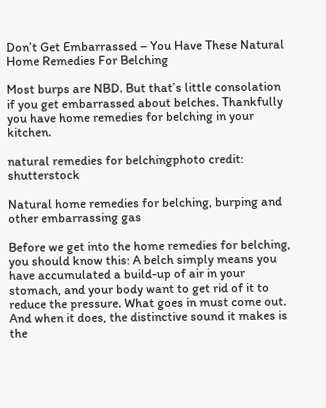Don’t Get Embarrassed – You Have These Natural Home Remedies For Belching

Most burps are NBD. But that’s little consolation if you get embarrassed about belches. Thankfully you have home remedies for belching in your kitchen.

natural remedies for belchingphoto credit: shutterstock

Natural home remedies for belching, burping and other embarrassing gas

Before we get into the home remedies for belching, you should know this: A belch simply means you have accumulated a build-up of air in your stomach, and your body want to get rid of it to reduce the pressure. What goes in must come out. And when it does, the distinctive sound it makes is the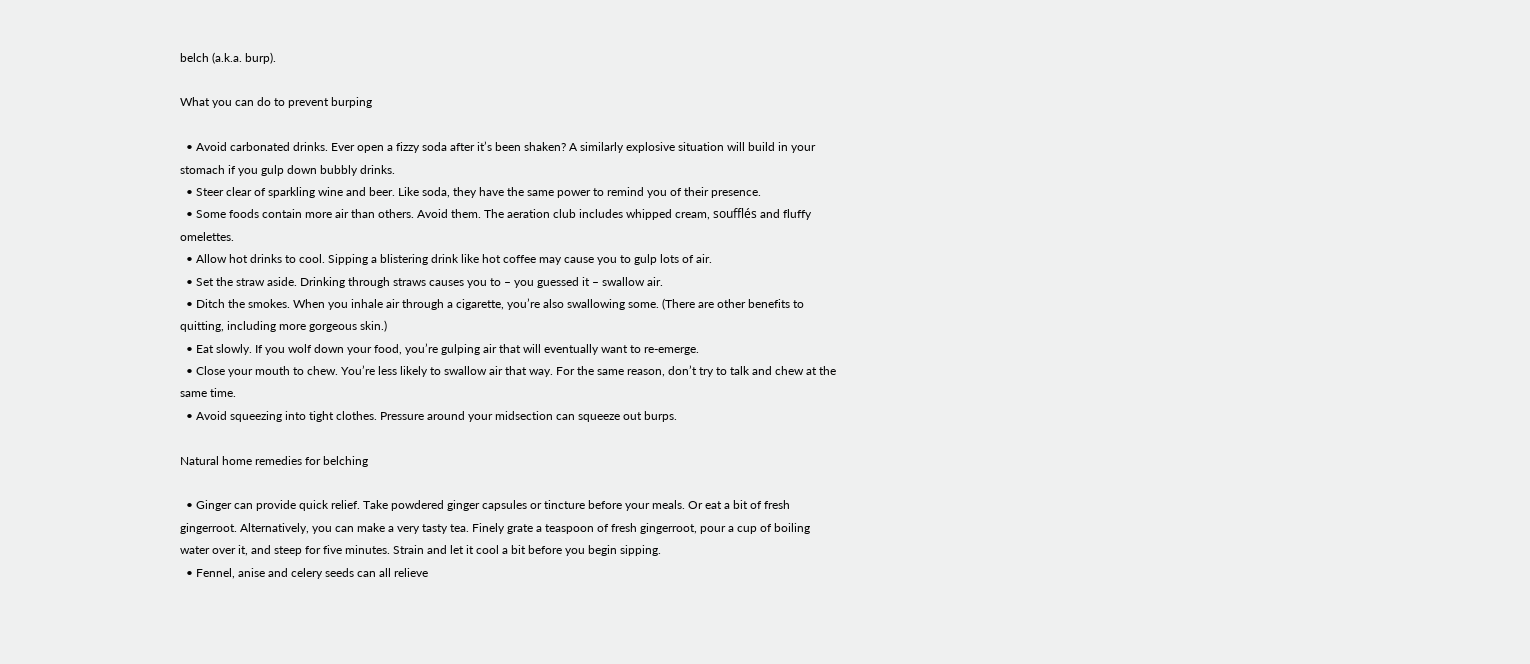belch (a.k.a. burp).

What you can do to prevent burping

  • Avoid carbonated drinks. Ever open a fizzy soda after it’s been shaken? A similarly explosive situation will build in your stomach if you gulp down bubbly drinks.
  • Steer clear of sparkling wine and beer. Like soda, they have the same power to remind you of their presence.
  • Some foods contain more air than others. Avoid them. The aeration club includes whipped cream, soufflés and fluffy omelettes.
  • Allow hot drinks to cool. Sipping a blistering drink like hot coffee may cause you to gulp lots of air.
  • Set the straw aside. Drinking through straws causes you to – you guessed it – swallow air.
  • Ditch the smokes. When you inhale air through a cigarette, you’re also swallowing some. (There are other benefits to quitting, including more gorgeous skin.)
  • Eat slowly. If you wolf down your food, you’re gulping air that will eventually want to re-emerge.
  • Close your mouth to chew. You’re less likely to swallow air that way. For the same reason, don’t try to talk and chew at the same time.
  • Avoid squeezing into tight clothes. Pressure around your midsection can squeeze out burps.

Natural home remedies for belching

  • Ginger can provide quick relief. Take powdered ginger capsules or tincture before your meals. Or eat a bit of fresh gingerroot. Alternatively, you can make a very tasty tea. Finely grate a teaspoon of fresh gingerroot, pour a cup of boiling water over it, and steep for five minutes. Strain and let it cool a bit before you begin sipping.
  • Fennel, anise and celery seeds can all relieve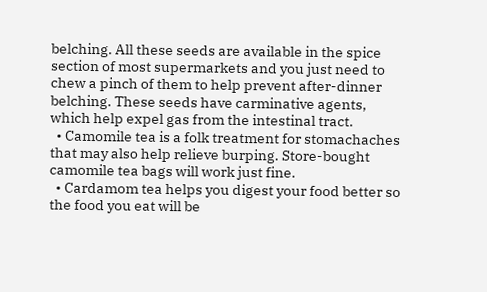belching. All these seeds are available in the spice section of most supermarkets and you just need to chew a pinch of them to help prevent after-dinner belching. These seeds have carminative agents, which help expel gas from the intestinal tract.
  • Camomile tea is a folk treatment for stomachaches that may also help relieve burping. Store-bought camomile tea bags will work just fine.
  • Cardamom tea helps you digest your food better so the food you eat will be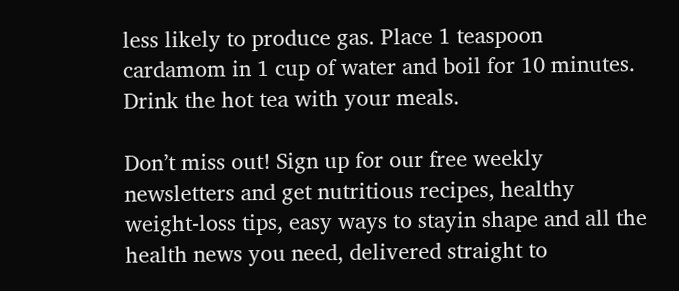less likely to produce gas. Place 1 teaspoon cardamom in 1 cup of water and boil for 10 minutes. Drink the hot tea with your meals.

Don’t miss out! Sign up for our free weekly newsletters and get nutritious recipes, healthy weight-loss tips, easy ways to stayin shape and all the health news you need, delivered straight to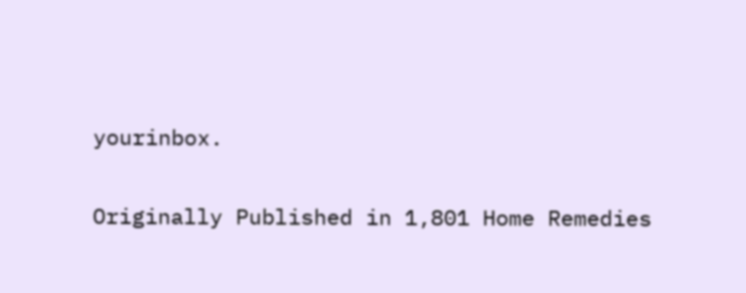yourinbox.

Originally Published in 1,801 Home Remedies